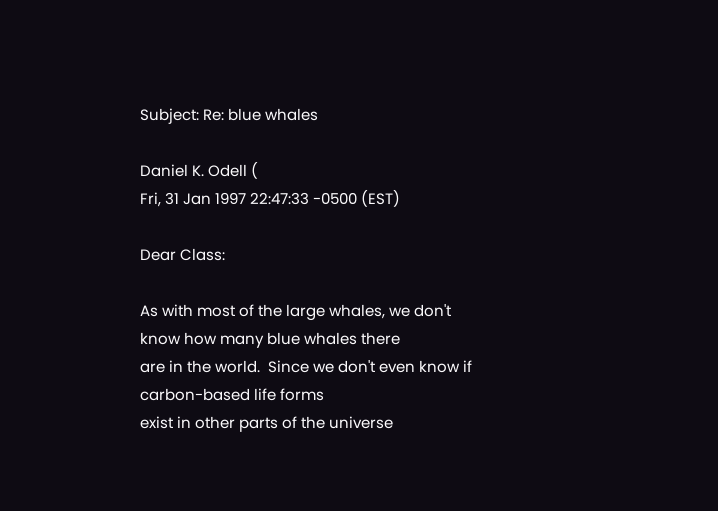Subject: Re: blue whales

Daniel K. Odell (
Fri, 31 Jan 1997 22:47:33 -0500 (EST)

Dear Class:

As with most of the large whales, we don't know how many blue whales there
are in the world.  Since we don't even know if carbon-based life forms
exist in other parts of the universe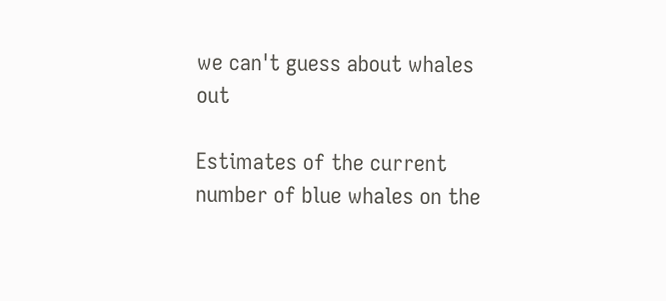we can't guess about whales out

Estimates of the current number of blue whales on the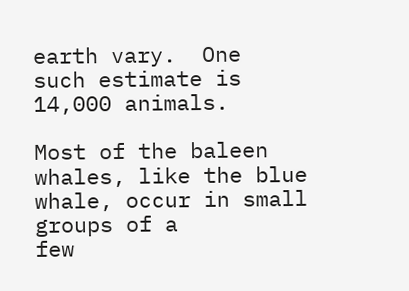earth vary.  One
such estimate is 14,000 animals.

Most of the baleen whales, like the blue whale, occur in small groups of a
few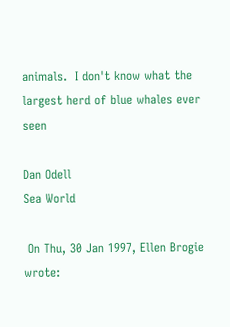animals.  I don't know what the largest herd of blue whales ever seen

Dan Odell
Sea World

 On Thu, 30 Jan 1997, Ellen Brogie wrote: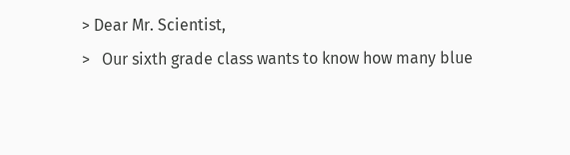> Dear Mr. Scientist,
>   Our sixth grade class wants to know how many blue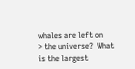whales are left on
> the universe?  What is the largest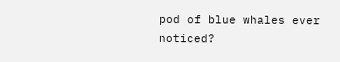pod of blue whales ever noticed?